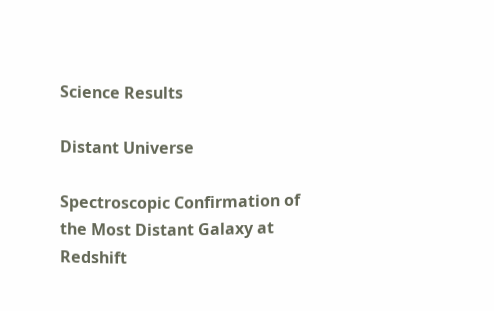Science Results

Distant Universe

Spectroscopic Confirmation of the Most Distant Galaxy at Redshift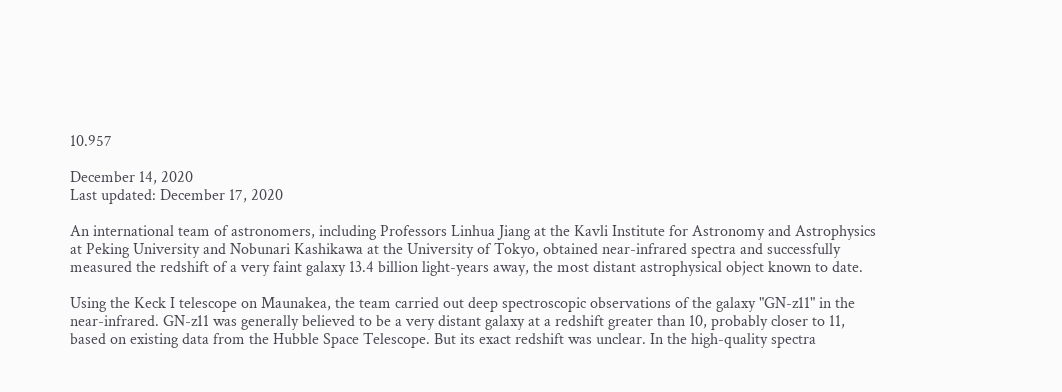10.957

December 14, 2020
Last updated: December 17, 2020

An international team of astronomers, including Professors Linhua Jiang at the Kavli Institute for Astronomy and Astrophysics at Peking University and Nobunari Kashikawa at the University of Tokyo, obtained near-infrared spectra and successfully measured the redshift of a very faint galaxy 13.4 billion light-years away, the most distant astrophysical object known to date.

Using the Keck I telescope on Maunakea, the team carried out deep spectroscopic observations of the galaxy "GN-z11" in the near-infrared. GN-z11 was generally believed to be a very distant galaxy at a redshift greater than 10, probably closer to 11, based on existing data from the Hubble Space Telescope. But its exact redshift was unclear. In the high-quality spectra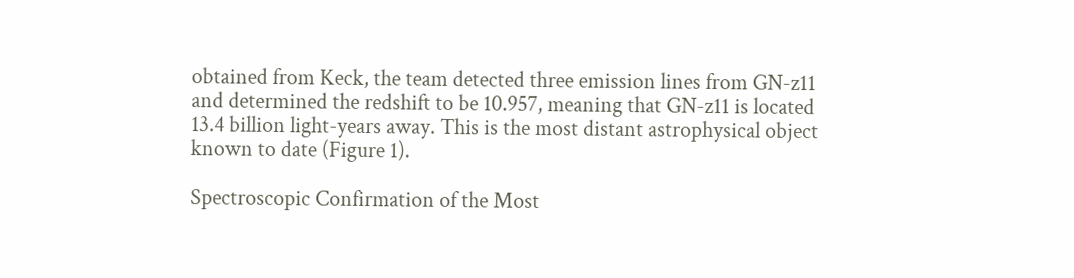obtained from Keck, the team detected three emission lines from GN-z11 and determined the redshift to be 10.957, meaning that GN-z11 is located 13.4 billion light-years away. This is the most distant astrophysical object known to date (Figure 1).

Spectroscopic Confirmation of the Most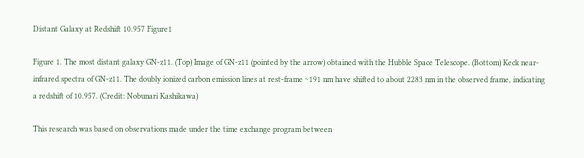Distant Galaxy at Redshift 10.957 Figure1

Figure 1. The most distant galaxy GN-z11. (Top) Image of GN-z11 (pointed by the arrow) obtained with the Hubble Space Telescope. (Bottom) Keck near-infrared spectra of GN-z11. The doubly ionized carbon emission lines at rest-frame ~191 nm have shifted to about 2283 nm in the observed frame, indicating a redshift of 10.957. (Credit: Nobunari Kashikawa)

This research was based on observations made under the time exchange program between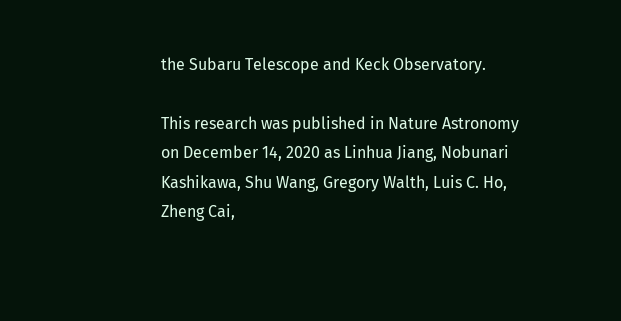the Subaru Telescope and Keck Observatory.

This research was published in Nature Astronomy on December 14, 2020 as Linhua Jiang, Nobunari Kashikawa, Shu Wang, Gregory Walth, Luis C. Ho, Zheng Cai,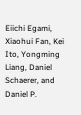Eiichi Egami, Xiaohui Fan, Kei Ito, Yongming Liang, Daniel Schaerer, and Daniel P.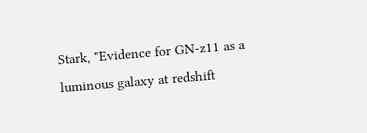Stark, "Evidence for GN-z11 as a luminous galaxy at redshift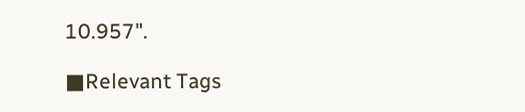10.957".

■Relevant Tags